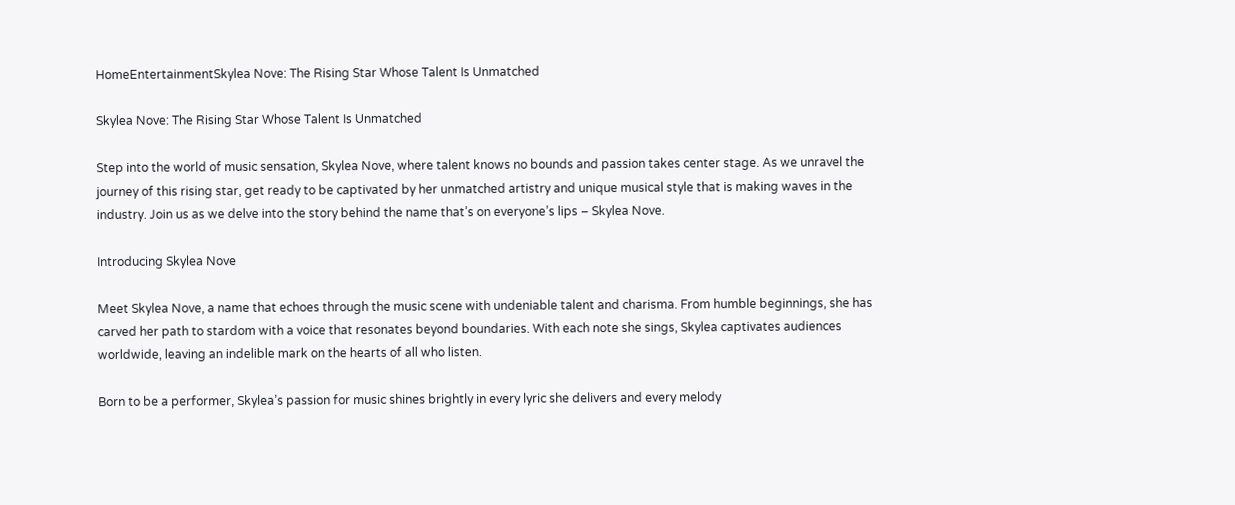HomeEntertainmentSkylea Nove: The Rising Star Whose Talent Is Unmatched

Skylea Nove: The Rising Star Whose Talent Is Unmatched

Step into the world of music sensation, Skylea Nove, where talent knows no bounds and passion takes center stage. As we unravel the journey of this rising star, get ready to be captivated by her unmatched artistry and unique musical style that is making waves in the industry. Join us as we delve into the story behind the name that’s on everyone’s lips – Skylea Nove.

Introducing Skylea Nove

Meet Skylea Nove, a name that echoes through the music scene with undeniable talent and charisma. From humble beginnings, she has carved her path to stardom with a voice that resonates beyond boundaries. With each note she sings, Skylea captivates audiences worldwide, leaving an indelible mark on the hearts of all who listen.

Born to be a performer, Skylea’s passion for music shines brightly in every lyric she delivers and every melody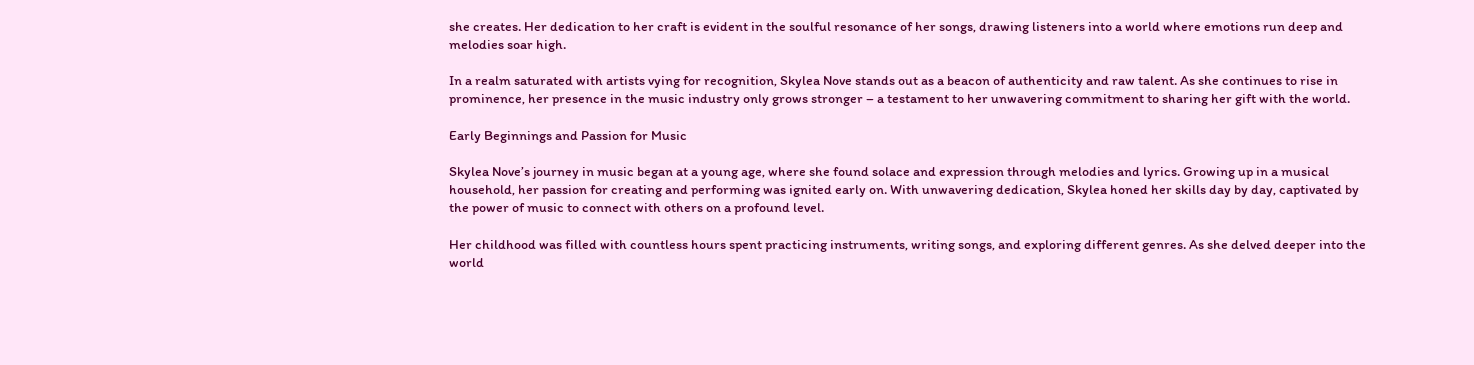she creates. Her dedication to her craft is evident in the soulful resonance of her songs, drawing listeners into a world where emotions run deep and melodies soar high.

In a realm saturated with artists vying for recognition, Skylea Nove stands out as a beacon of authenticity and raw talent. As she continues to rise in prominence, her presence in the music industry only grows stronger – a testament to her unwavering commitment to sharing her gift with the world.

Early Beginnings and Passion for Music

Skylea Nove’s journey in music began at a young age, where she found solace and expression through melodies and lyrics. Growing up in a musical household, her passion for creating and performing was ignited early on. With unwavering dedication, Skylea honed her skills day by day, captivated by the power of music to connect with others on a profound level.

Her childhood was filled with countless hours spent practicing instruments, writing songs, and exploring different genres. As she delved deeper into the world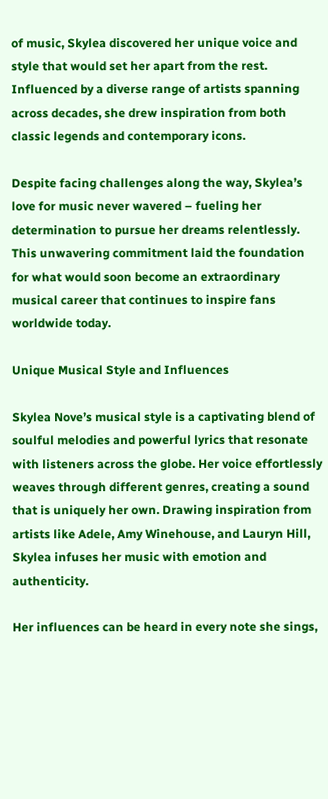of music, Skylea discovered her unique voice and style that would set her apart from the rest. Influenced by a diverse range of artists spanning across decades, she drew inspiration from both classic legends and contemporary icons.

Despite facing challenges along the way, Skylea’s love for music never wavered – fueling her determination to pursue her dreams relentlessly. This unwavering commitment laid the foundation for what would soon become an extraordinary musical career that continues to inspire fans worldwide today.

Unique Musical Style and Influences

Skylea Nove’s musical style is a captivating blend of soulful melodies and powerful lyrics that resonate with listeners across the globe. Her voice effortlessly weaves through different genres, creating a sound that is uniquely her own. Drawing inspiration from artists like Adele, Amy Winehouse, and Lauryn Hill, Skylea infuses her music with emotion and authenticity.

Her influences can be heard in every note she sings,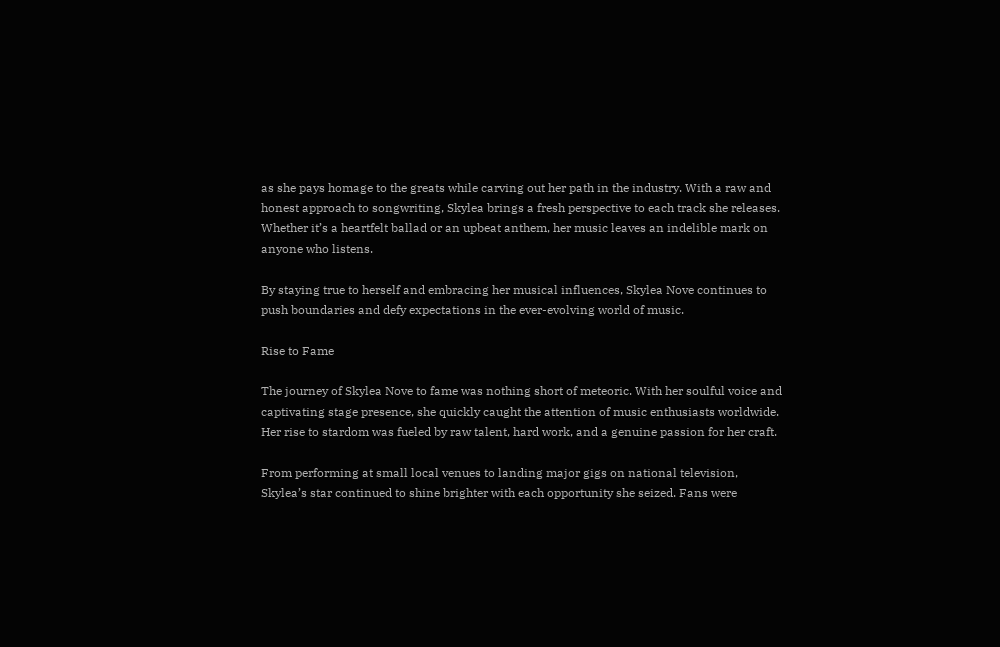as she pays homage to the greats while carving out her path in the industry. With a raw and honest approach to songwriting, Skylea brings a fresh perspective to each track she releases. Whether it’s a heartfelt ballad or an upbeat anthem, her music leaves an indelible mark on anyone who listens.

By staying true to herself and embracing her musical influences, Skylea Nove continues to push boundaries and defy expectations in the ever-evolving world of music.

Rise to Fame

The journey of Skylea Nove to fame was nothing short of meteoric. With her soulful voice and captivating stage presence, she quickly caught the attention of music enthusiasts worldwide. Her rise to stardom was fueled by raw talent, hard work, and a genuine passion for her craft.

From performing at small local venues to landing major gigs on national television, Skylea’s star continued to shine brighter with each opportunity she seized. Fans were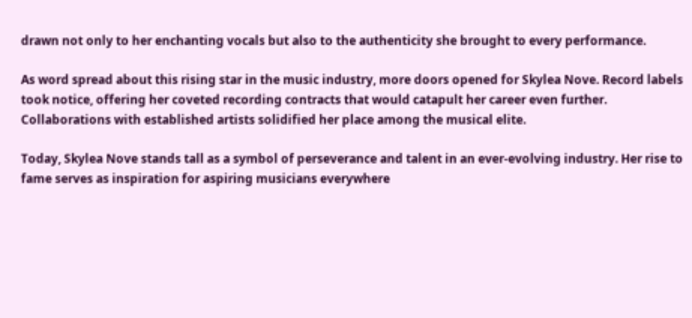drawn not only to her enchanting vocals but also to the authenticity she brought to every performance.

As word spread about this rising star in the music industry, more doors opened for Skylea Nove. Record labels took notice, offering her coveted recording contracts that would catapult her career even further. Collaborations with established artists solidified her place among the musical elite.

Today, Skylea Nove stands tall as a symbol of perseverance and talent in an ever-evolving industry. Her rise to fame serves as inspiration for aspiring musicians everywhere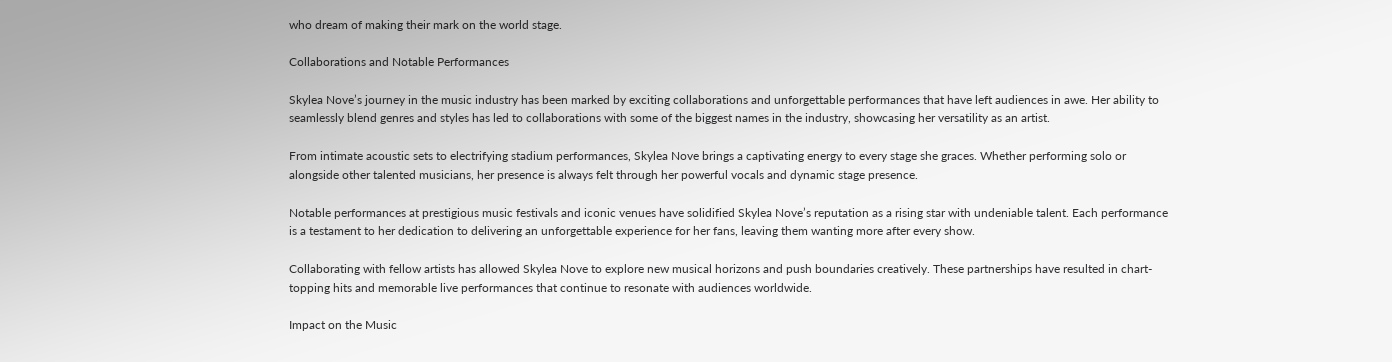who dream of making their mark on the world stage.

Collaborations and Notable Performances

Skylea Nove’s journey in the music industry has been marked by exciting collaborations and unforgettable performances that have left audiences in awe. Her ability to seamlessly blend genres and styles has led to collaborations with some of the biggest names in the industry, showcasing her versatility as an artist.

From intimate acoustic sets to electrifying stadium performances, Skylea Nove brings a captivating energy to every stage she graces. Whether performing solo or alongside other talented musicians, her presence is always felt through her powerful vocals and dynamic stage presence.

Notable performances at prestigious music festivals and iconic venues have solidified Skylea Nove’s reputation as a rising star with undeniable talent. Each performance is a testament to her dedication to delivering an unforgettable experience for her fans, leaving them wanting more after every show.

Collaborating with fellow artists has allowed Skylea Nove to explore new musical horizons and push boundaries creatively. These partnerships have resulted in chart-topping hits and memorable live performances that continue to resonate with audiences worldwide.

Impact on the Music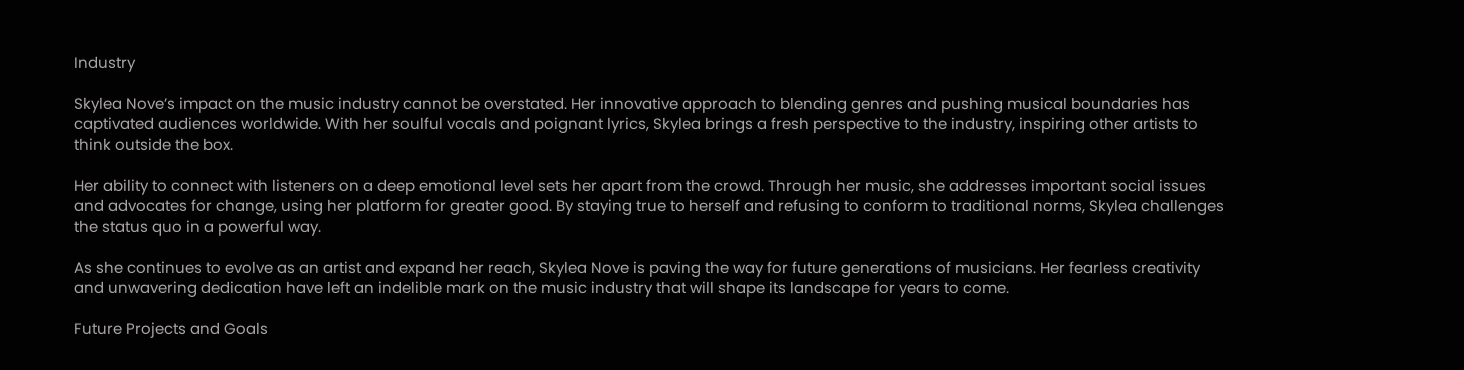Industry

Skylea Nove’s impact on the music industry cannot be overstated. Her innovative approach to blending genres and pushing musical boundaries has captivated audiences worldwide. With her soulful vocals and poignant lyrics, Skylea brings a fresh perspective to the industry, inspiring other artists to think outside the box.

Her ability to connect with listeners on a deep emotional level sets her apart from the crowd. Through her music, she addresses important social issues and advocates for change, using her platform for greater good. By staying true to herself and refusing to conform to traditional norms, Skylea challenges the status quo in a powerful way.

As she continues to evolve as an artist and expand her reach, Skylea Nove is paving the way for future generations of musicians. Her fearless creativity and unwavering dedication have left an indelible mark on the music industry that will shape its landscape for years to come.

Future Projects and Goals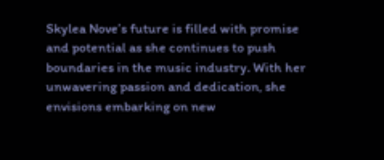Skylea Nove’s future is filled with promise and potential as she continues to push boundaries in the music industry. With her unwavering passion and dedication, she envisions embarking on new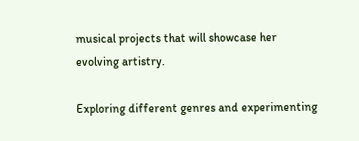musical projects that will showcase her evolving artistry.

Exploring different genres and experimenting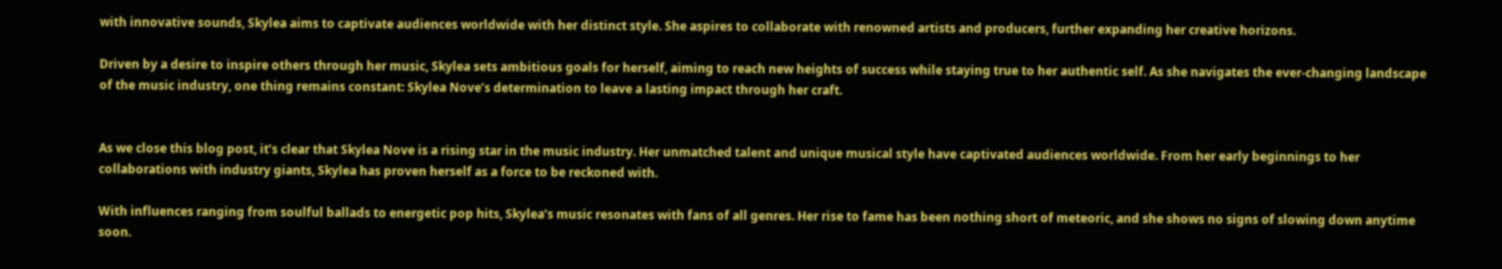with innovative sounds, Skylea aims to captivate audiences worldwide with her distinct style. She aspires to collaborate with renowned artists and producers, further expanding her creative horizons.

Driven by a desire to inspire others through her music, Skylea sets ambitious goals for herself, aiming to reach new heights of success while staying true to her authentic self. As she navigates the ever-changing landscape of the music industry, one thing remains constant: Skylea Nove’s determination to leave a lasting impact through her craft.


As we close this blog post, it’s clear that Skylea Nove is a rising star in the music industry. Her unmatched talent and unique musical style have captivated audiences worldwide. From her early beginnings to her collaborations with industry giants, Skylea has proven herself as a force to be reckoned with.

With influences ranging from soulful ballads to energetic pop hits, Skylea’s music resonates with fans of all genres. Her rise to fame has been nothing short of meteoric, and she shows no signs of slowing down anytime soon.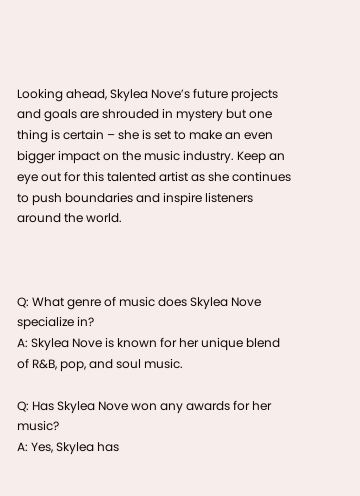Looking ahead, Skylea Nove’s future projects and goals are shrouded in mystery but one thing is certain – she is set to make an even bigger impact on the music industry. Keep an eye out for this talented artist as she continues to push boundaries and inspire listeners around the world.



Q: What genre of music does Skylea Nove specialize in?
A: Skylea Nove is known for her unique blend of R&B, pop, and soul music.

Q: Has Skylea Nove won any awards for her music?
A: Yes, Skylea has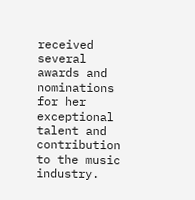received several awards and nominations for her exceptional talent and contribution to the music industry.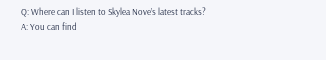Q: Where can I listen to Skylea Nove’s latest tracks?
A: You can find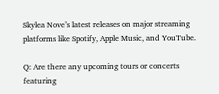Skylea Nove’s latest releases on major streaming platforms like Spotify, Apple Music, and YouTube.

Q: Are there any upcoming tours or concerts featuring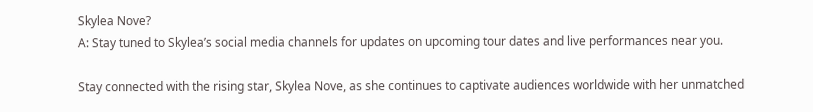Skylea Nove?
A: Stay tuned to Skylea’s social media channels for updates on upcoming tour dates and live performances near you.

Stay connected with the rising star, Skylea Nove, as she continues to captivate audiences worldwide with her unmatched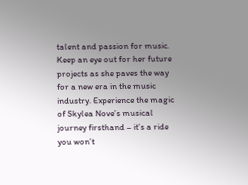talent and passion for music. Keep an eye out for her future projects as she paves the way for a new era in the music industry. Experience the magic of Skylea Nove’s musical journey firsthand – it’s a ride you won’t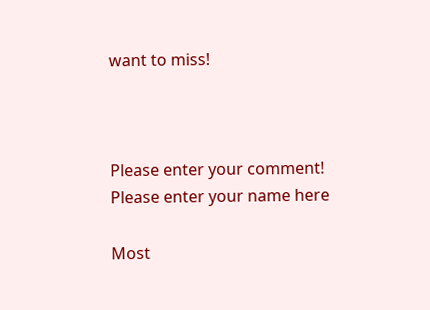want to miss!



Please enter your comment!
Please enter your name here

Most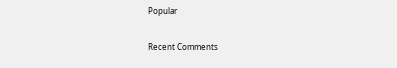Popular

Recent Comments